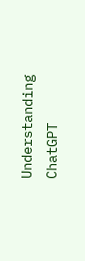Understanding ChatGPT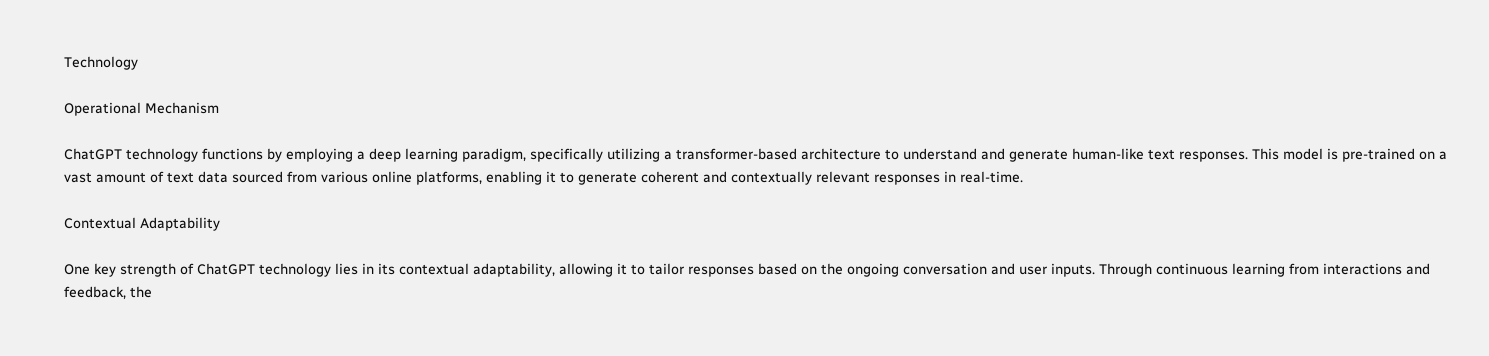Technology

Operational Mechanism

ChatGPT technology functions by employing a deep learning paradigm, specifically utilizing a transformer-based architecture to understand and generate human-like text responses. This model is pre-trained on a vast amount of text data sourced from various online platforms, enabling it to generate coherent and contextually relevant responses in real-time.

Contextual Adaptability

One key strength of ChatGPT technology lies in its contextual adaptability, allowing it to tailor responses based on the ongoing conversation and user inputs. Through continuous learning from interactions and feedback, the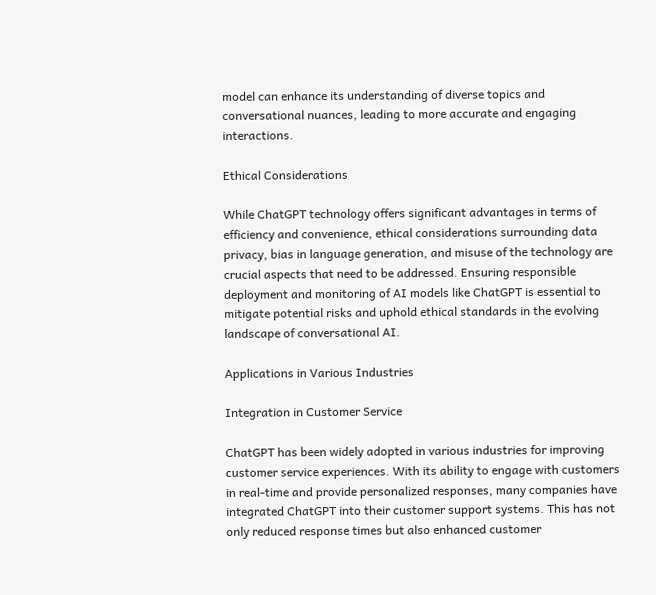model can enhance its understanding of diverse topics and conversational nuances, leading to more accurate and engaging interactions.

Ethical Considerations

While ChatGPT technology offers significant advantages in terms of efficiency and convenience, ethical considerations surrounding data privacy, bias in language generation, and misuse of the technology are crucial aspects that need to be addressed. Ensuring responsible deployment and monitoring of AI models like ChatGPT is essential to mitigate potential risks and uphold ethical standards in the evolving landscape of conversational AI.

Applications in Various Industries

Integration in Customer Service

ChatGPT has been widely adopted in various industries for improving customer service experiences. With its ability to engage with customers in real-time and provide personalized responses, many companies have integrated ChatGPT into their customer support systems. This has not only reduced response times but also enhanced customer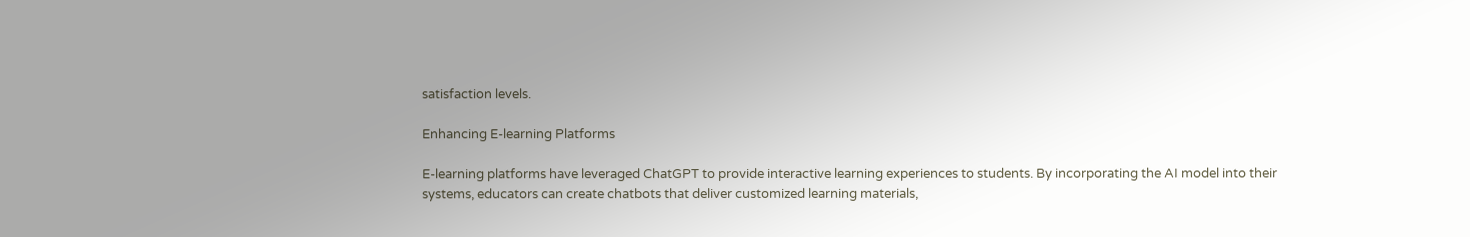satisfaction levels.

Enhancing E-learning Platforms

E-learning platforms have leveraged ChatGPT to provide interactive learning experiences to students. By incorporating the AI model into their systems, educators can create chatbots that deliver customized learning materials,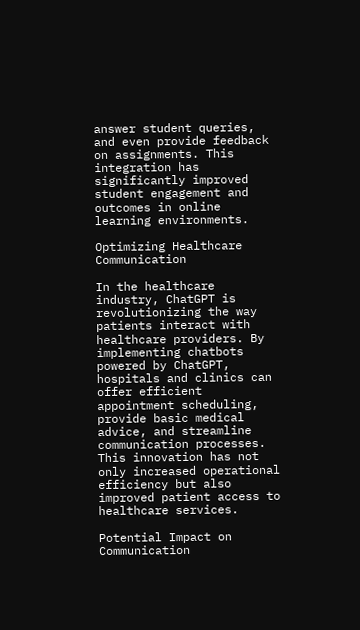answer student queries, and even provide feedback on assignments. This integration has significantly improved student engagement and outcomes in online learning environments.

Optimizing Healthcare Communication

In the healthcare industry, ChatGPT is revolutionizing the way patients interact with healthcare providers. By implementing chatbots powered by ChatGPT, hospitals and clinics can offer efficient appointment scheduling, provide basic medical advice, and streamline communication processes. This innovation has not only increased operational efficiency but also improved patient access to healthcare services.

Potential Impact on Communication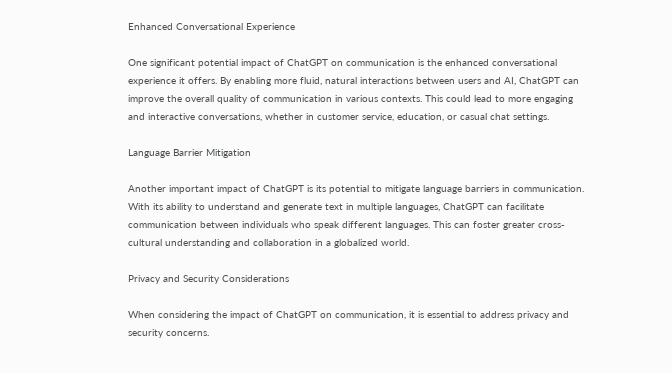Enhanced Conversational Experience

One significant potential impact of ChatGPT on communication is the enhanced conversational experience it offers. By enabling more fluid, natural interactions between users and AI, ChatGPT can improve the overall quality of communication in various contexts. This could lead to more engaging and interactive conversations, whether in customer service, education, or casual chat settings.

Language Barrier Mitigation

Another important impact of ChatGPT is its potential to mitigate language barriers in communication. With its ability to understand and generate text in multiple languages, ChatGPT can facilitate communication between individuals who speak different languages. This can foster greater cross-cultural understanding and collaboration in a globalized world.

Privacy and Security Considerations

When considering the impact of ChatGPT on communication, it is essential to address privacy and security concerns.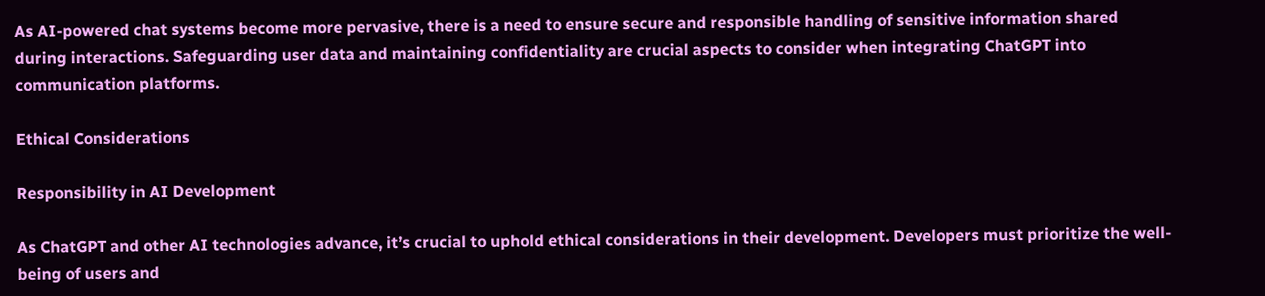As AI-powered chat systems become more pervasive, there is a need to ensure secure and responsible handling of sensitive information shared during interactions. Safeguarding user data and maintaining confidentiality are crucial aspects to consider when integrating ChatGPT into communication platforms.

Ethical Considerations

Responsibility in AI Development

As ChatGPT and other AI technologies advance, it’s crucial to uphold ethical considerations in their development. Developers must prioritize the well-being of users and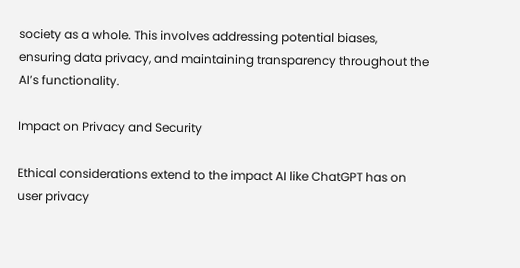society as a whole. This involves addressing potential biases, ensuring data privacy, and maintaining transparency throughout the AI’s functionality.

Impact on Privacy and Security

Ethical considerations extend to the impact AI like ChatGPT has on user privacy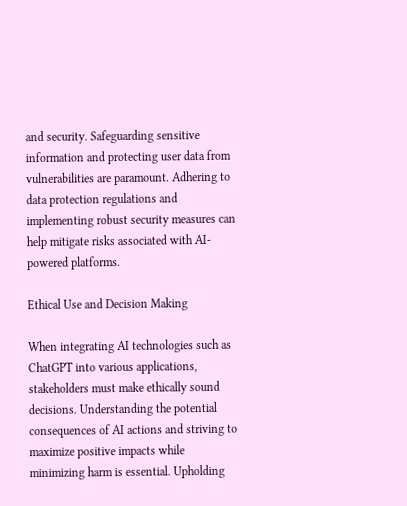and security. Safeguarding sensitive information and protecting user data from vulnerabilities are paramount. Adhering to data protection regulations and implementing robust security measures can help mitigate risks associated with AI-powered platforms.

Ethical Use and Decision Making

When integrating AI technologies such as ChatGPT into various applications, stakeholders must make ethically sound decisions. Understanding the potential consequences of AI actions and striving to maximize positive impacts while minimizing harm is essential. Upholding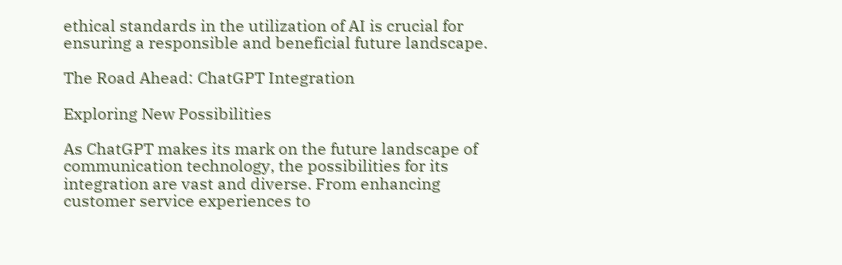ethical standards in the utilization of AI is crucial for ensuring a responsible and beneficial future landscape.

The Road Ahead: ChatGPT Integration

Exploring New Possibilities

As ChatGPT makes its mark on the future landscape of communication technology, the possibilities for its integration are vast and diverse. From enhancing customer service experiences to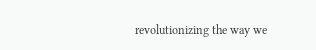revolutionizing the way we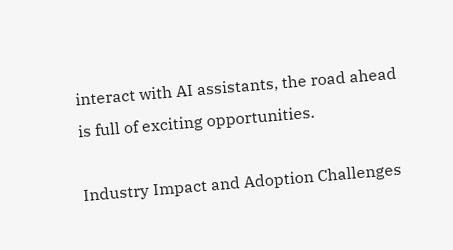interact with AI assistants, the road ahead is full of exciting opportunities.

Industry Impact and Adoption Challenges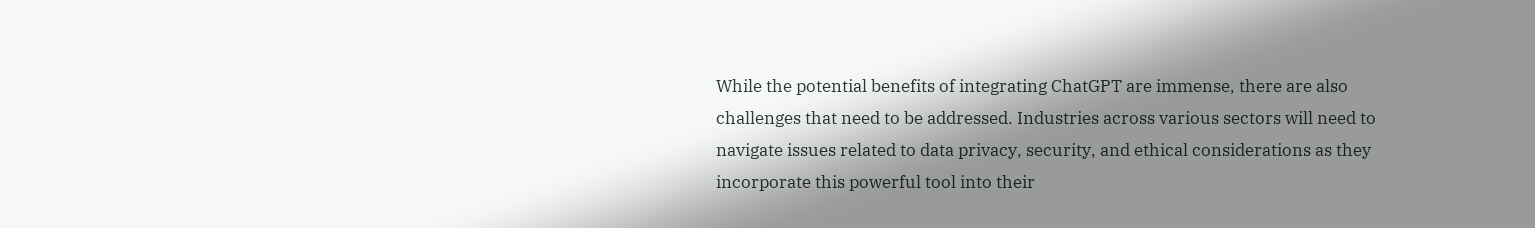While the potential benefits of integrating ChatGPT are immense, there are also challenges that need to be addressed. Industries across various sectors will need to navigate issues related to data privacy, security, and ethical considerations as they incorporate this powerful tool into their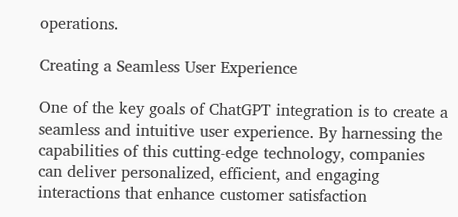operations.

Creating a Seamless User Experience

One of the key goals of ChatGPT integration is to create a seamless and intuitive user experience. By harnessing the capabilities of this cutting-edge technology, companies can deliver personalized, efficient, and engaging interactions that enhance customer satisfaction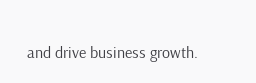and drive business growth.